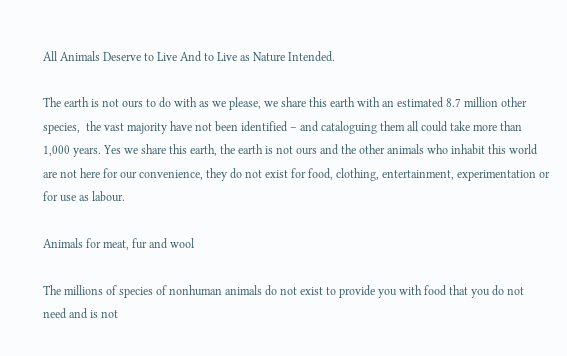All Animals Deserve to Live And to Live as Nature Intended.

The earth is not ours to do with as we please, we share this earth with an estimated 8.7 million other species,  the vast majority have not been identified – and cataloguing them all could take more than 1,000 years. Yes we share this earth, the earth is not ours and the other animals who inhabit this world are not here for our convenience, they do not exist for food, clothing, entertainment, experimentation or for use as labour.

Animals for meat, fur and wool

The millions of species of nonhuman animals do not exist to provide you with food that you do not need and is not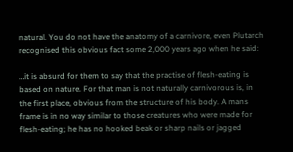natural. You do not have the anatomy of a carnivore, even Plutarch recognised this obvious fact some 2,000 years ago when he said:

…it is absurd for them to say that the practise of flesh-eating is based on nature. For that man is not naturally carnivorous is, in the first place, obvious from the structure of his body. A mans frame is in no way similar to those creatures who were made for flesh-eating; he has no hooked beak or sharp nails or jagged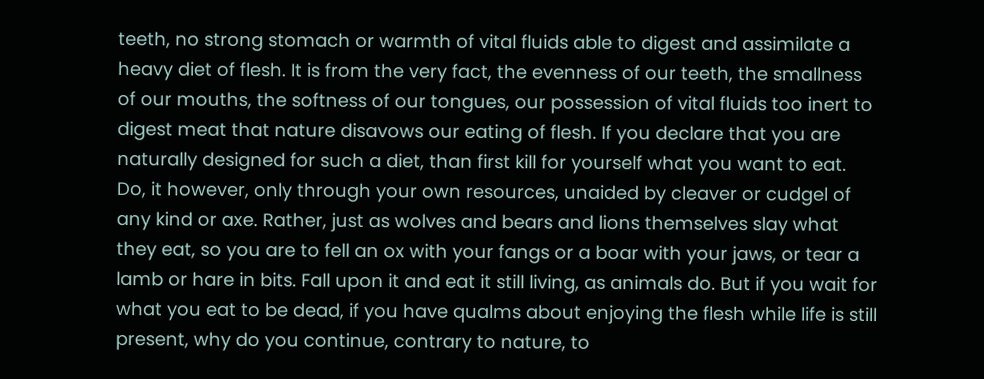teeth, no strong stomach or warmth of vital fluids able to digest and assimilate a heavy diet of flesh. It is from the very fact, the evenness of our teeth, the smallness of our mouths, the softness of our tongues, our possession of vital fluids too inert to digest meat that nature disavows our eating of flesh. If you declare that you are naturally designed for such a diet, than first kill for yourself what you want to eat. Do, it however, only through your own resources, unaided by cleaver or cudgel of any kind or axe. Rather, just as wolves and bears and lions themselves slay what they eat, so you are to fell an ox with your fangs or a boar with your jaws, or tear a lamb or hare in bits. Fall upon it and eat it still living, as animals do. But if you wait for what you eat to be dead, if you have qualms about enjoying the flesh while life is still present, why do you continue, contrary to nature, to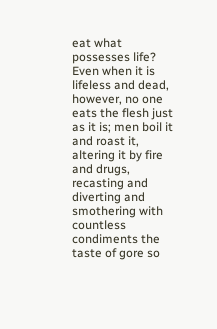eat what possesses life? Even when it is lifeless and dead, however, no one eats the flesh just as it is; men boil it and roast it, altering it by fire and drugs, recasting and diverting and smothering with countless condiments the taste of gore so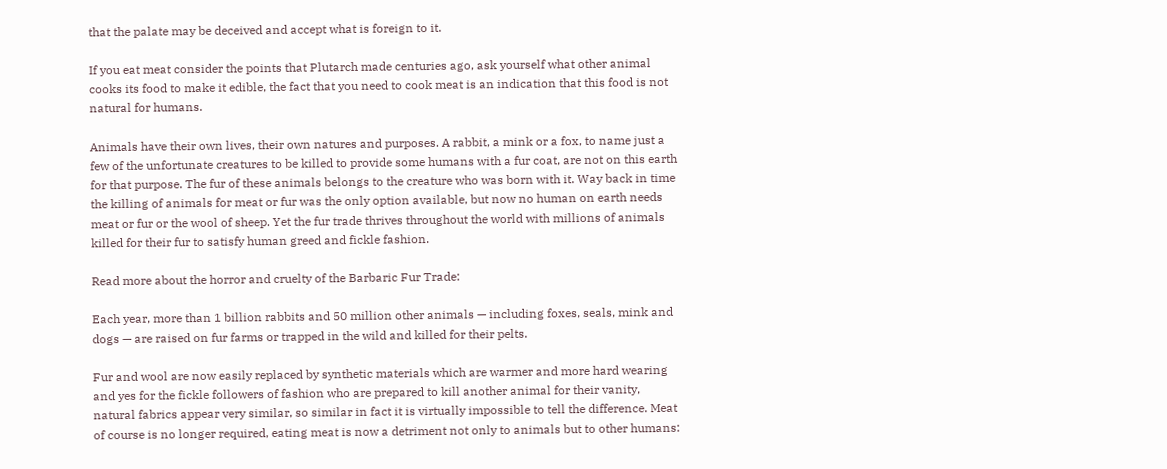that the palate may be deceived and accept what is foreign to it.

If you eat meat consider the points that Plutarch made centuries ago, ask yourself what other animal cooks its food to make it edible, the fact that you need to cook meat is an indication that this food is not natural for humans.

Animals have their own lives, their own natures and purposes. A rabbit, a mink or a fox, to name just a few of the unfortunate creatures to be killed to provide some humans with a fur coat, are not on this earth for that purpose. The fur of these animals belongs to the creature who was born with it. Way back in time the killing of animals for meat or fur was the only option available, but now no human on earth needs meat or fur or the wool of sheep. Yet the fur trade thrives throughout the world with millions of animals killed for their fur to satisfy human greed and fickle fashion.

Read more about the horror and cruelty of the Barbaric Fur Trade:

Each year, more than 1 billion rabbits and 50 million other animals — including foxes, seals, mink and dogs — are raised on fur farms or trapped in the wild and killed for their pelts.

Fur and wool are now easily replaced by synthetic materials which are warmer and more hard wearing and yes for the fickle followers of fashion who are prepared to kill another animal for their vanity, natural fabrics appear very similar, so similar in fact it is virtually impossible to tell the difference. Meat of course is no longer required, eating meat is now a detriment not only to animals but to other humans: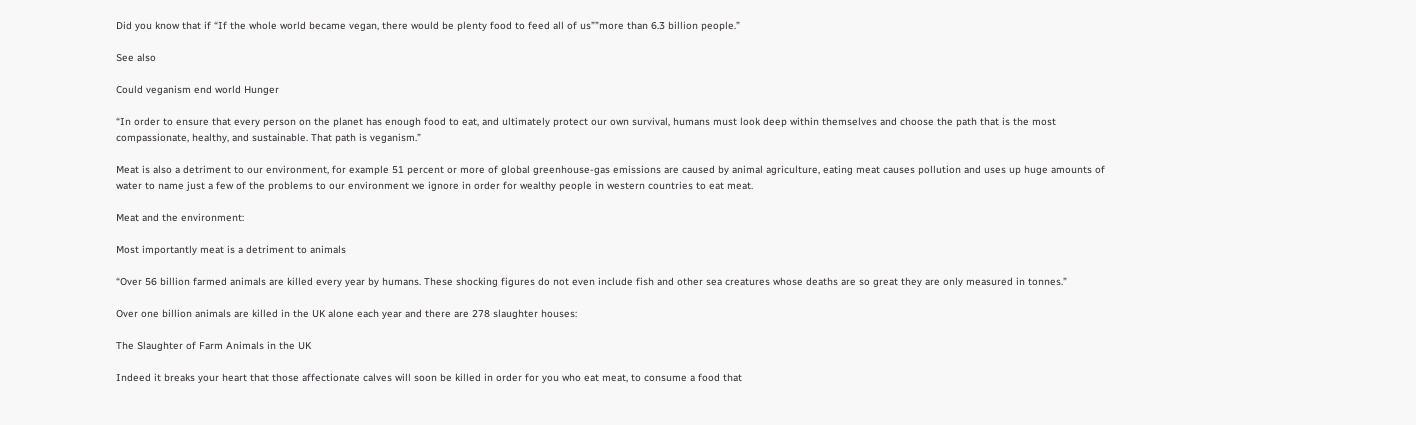Did you know that if “If the whole world became vegan, there would be plenty food to feed all of us””more than 6.3 billion people.”

See also

Could veganism end world Hunger

“In order to ensure that every person on the planet has enough food to eat, and ultimately protect our own survival, humans must look deep within themselves and choose the path that is the most compassionate, healthy, and sustainable. That path is veganism.”

Meat is also a detriment to our environment, for example 51 percent or more of global greenhouse-gas emissions are caused by animal agriculture, eating meat causes pollution and uses up huge amounts of water to name just a few of the problems to our environment we ignore in order for wealthy people in western countries to eat meat.

Meat and the environment:

Most importantly meat is a detriment to animals

“Over 56 billion farmed animals are killed every year by humans. These shocking figures do not even include fish and other sea creatures whose deaths are so great they are only measured in tonnes.”

Over one billion animals are killed in the UK alone each year and there are 278 slaughter houses:

The Slaughter of Farm Animals in the UK

Indeed it breaks your heart that those affectionate calves will soon be killed in order for you who eat meat, to consume a food that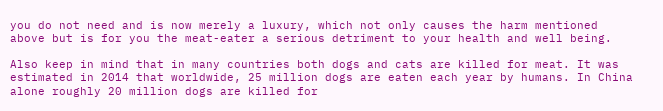you do not need and is now merely a luxury, which not only causes the harm mentioned above but is for you the meat-eater a serious detriment to your health and well being.

Also keep in mind that in many countries both dogs and cats are killed for meat. It was estimated in 2014 that worldwide, 25 million dogs are eaten each year by humans. In China alone roughly 20 million dogs are killed for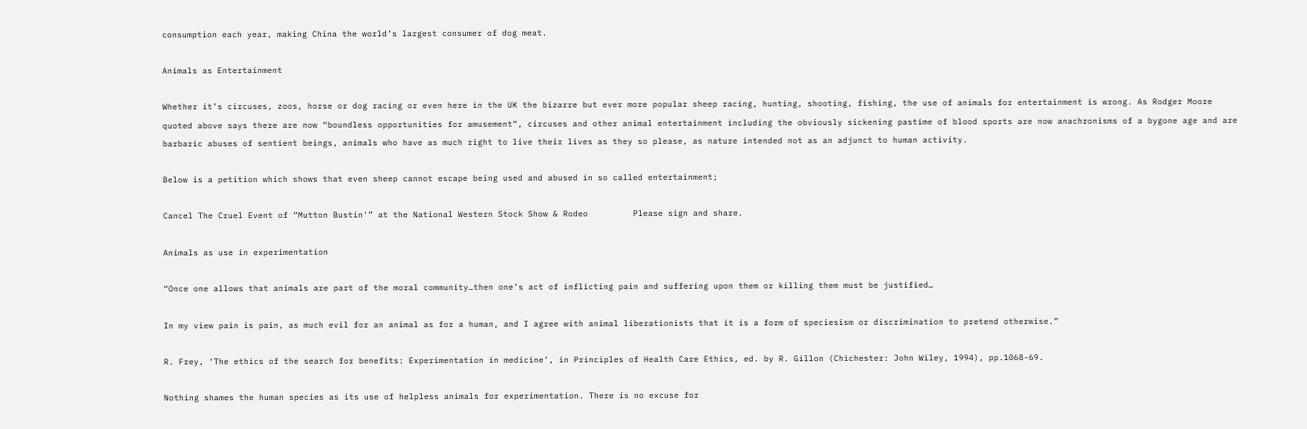consumption each year, making China the world’s largest consumer of dog meat.

Animals as Entertainment

Whether it’s circuses, zoos, horse or dog racing or even here in the UK the bizarre but ever more popular sheep racing, hunting, shooting, fishing, the use of animals for entertainment is wrong. As Rodger Moore quoted above says there are now “boundless opportunities for amusement“, circuses and other animal entertainment including the obviously sickening pastime of blood sports are now anachronisms of a bygone age and are barbaric abuses of sentient beings, animals who have as much right to live their lives as they so please, as nature intended not as an adjunct to human activity.

Below is a petition which shows that even sheep cannot escape being used and abused in so called entertainment;

Cancel The Cruel Event of “Mutton Bustin'” at the National Western Stock Show & Rodeo         Please sign and share.

Animals as use in experimentation

“Once one allows that animals are part of the moral community…then one’s act of inflicting pain and suffering upon them or killing them must be justified…

In my view pain is pain, as much evil for an animal as for a human, and I agree with animal liberationists that it is a form of speciesism or discrimination to pretend otherwise.”

R. Frey, ‘The ethics of the search for benefits: Experimentation in medicine’, in Principles of Health Care Ethics, ed. by R. Gillon (Chichester: John Wiley, 1994), pp.1068-69.

Nothing shames the human species as its use of helpless animals for experimentation. There is no excuse for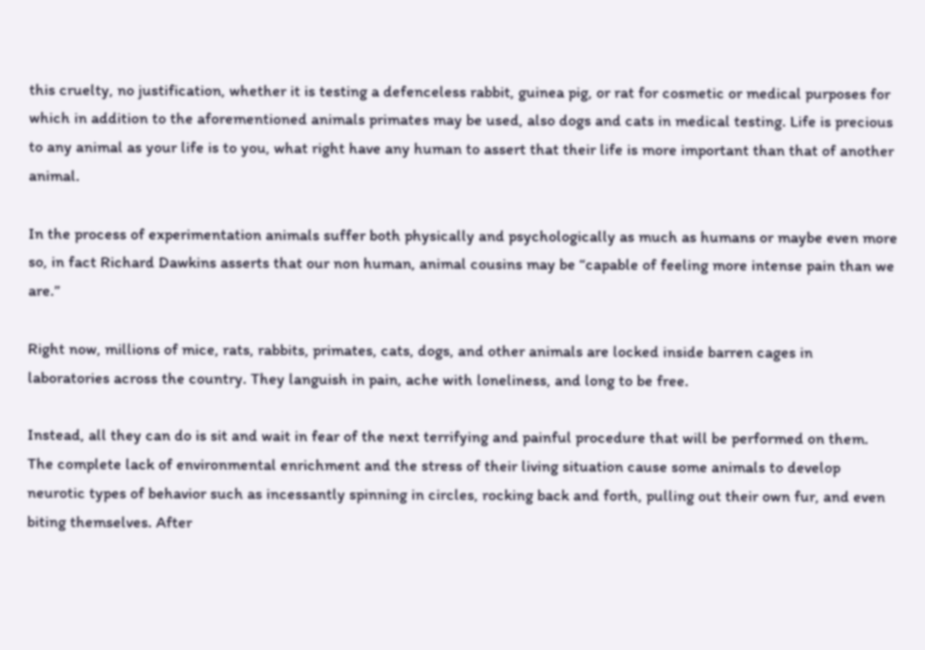this cruelty, no justification, whether it is testing a defenceless rabbit, guinea pig, or rat for cosmetic or medical purposes for which in addition to the aforementioned animals primates may be used, also dogs and cats in medical testing. Life is precious to any animal as your life is to you, what right have any human to assert that their life is more important than that of another animal.

In the process of experimentation animals suffer both physically and psychologically as much as humans or maybe even more so, in fact Richard Dawkins asserts that our non human, animal cousins may be “capable of feeling more intense pain than we are.”

Right now, millions of mice, rats, rabbits, primates, cats, dogs, and other animals are locked inside barren cages in laboratories across the country. They languish in pain, ache with loneliness, and long to be free.

Instead, all they can do is sit and wait in fear of the next terrifying and painful procedure that will be performed on them. The complete lack of environmental enrichment and the stress of their living situation cause some animals to develop neurotic types of behavior such as incessantly spinning in circles, rocking back and forth, pulling out their own fur, and even biting themselves. After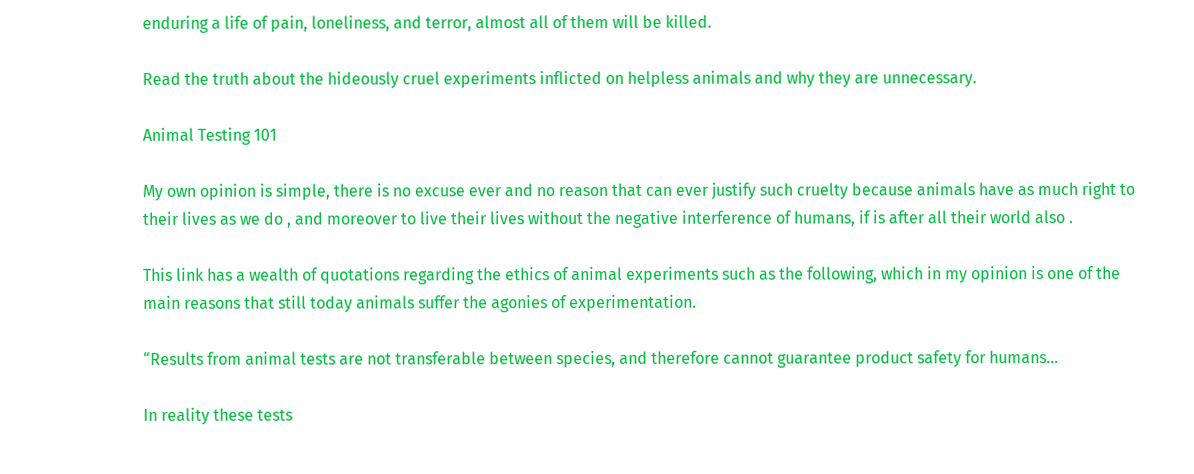enduring a life of pain, loneliness, and terror, almost all of them will be killed.

Read the truth about the hideously cruel experiments inflicted on helpless animals and why they are unnecessary.

Animal Testing 101

My own opinion is simple, there is no excuse ever and no reason that can ever justify such cruelty because animals have as much right to their lives as we do , and moreover to live their lives without the negative interference of humans, if is after all their world also .

This link has a wealth of quotations regarding the ethics of animal experiments such as the following, which in my opinion is one of the main reasons that still today animals suffer the agonies of experimentation.

“Results from animal tests are not transferable between species, and therefore cannot guarantee product safety for humans…

In reality these tests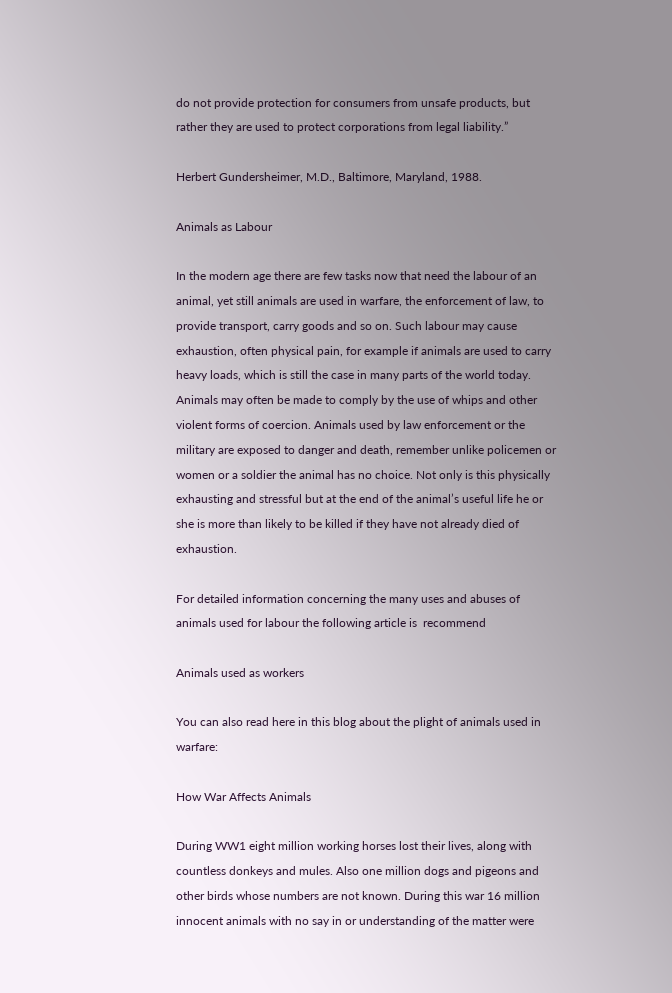do not provide protection for consumers from unsafe products, but rather they are used to protect corporations from legal liability.”

Herbert Gundersheimer, M.D., Baltimore, Maryland, 1988.

Animals as Labour

In the modern age there are few tasks now that need the labour of an animal, yet still animals are used in warfare, the enforcement of law, to provide transport, carry goods and so on. Such labour may cause exhaustion, often physical pain, for example if animals are used to carry heavy loads, which is still the case in many parts of the world today. Animals may often be made to comply by the use of whips and other violent forms of coercion. Animals used by law enforcement or the military are exposed to danger and death, remember unlike policemen or women or a soldier the animal has no choice. Not only is this physically exhausting and stressful but at the end of the animal’s useful life he or she is more than likely to be killed if they have not already died of exhaustion.

For detailed information concerning the many uses and abuses of animals used for labour the following article is  recommend

Animals used as workers

You can also read here in this blog about the plight of animals used in warfare:

How War Affects Animals

During WW1 eight million working horses lost their lives, along with countless donkeys and mules. Also one million dogs and pigeons and other birds whose numbers are not known. During this war 16 million innocent animals with no say in or understanding of the matter were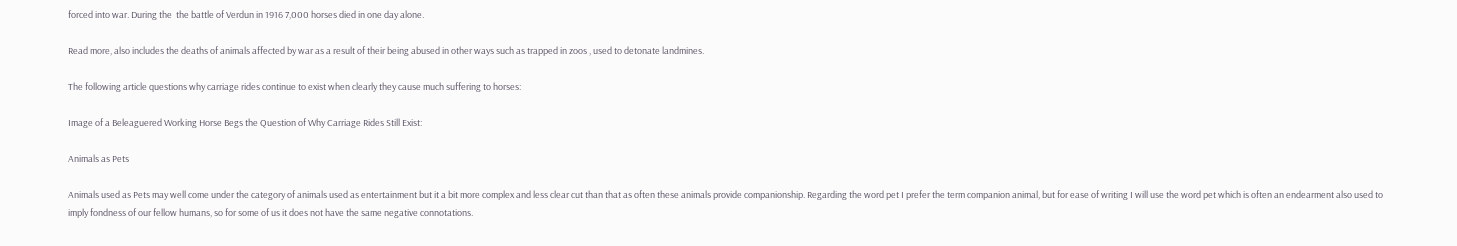forced into war. During the  the battle of Verdun in 1916 7,000 horses died in one day alone.

Read more, also includes the deaths of animals affected by war as a result of their being abused in other ways such as trapped in zoos , used to detonate landmines.

The following article questions why carriage rides continue to exist when clearly they cause much suffering to horses:

Image of a Beleaguered Working Horse Begs the Question of Why Carriage Rides Still Exist:

Animals as Pets

Animals used as Pets may well come under the category of animals used as entertainment but it a bit more complex and less clear cut than that as often these animals provide companionship. Regarding the word pet I prefer the term companion animal, but for ease of writing I will use the word pet which is often an endearment also used to imply fondness of our fellow humans, so for some of us it does not have the same negative connotations.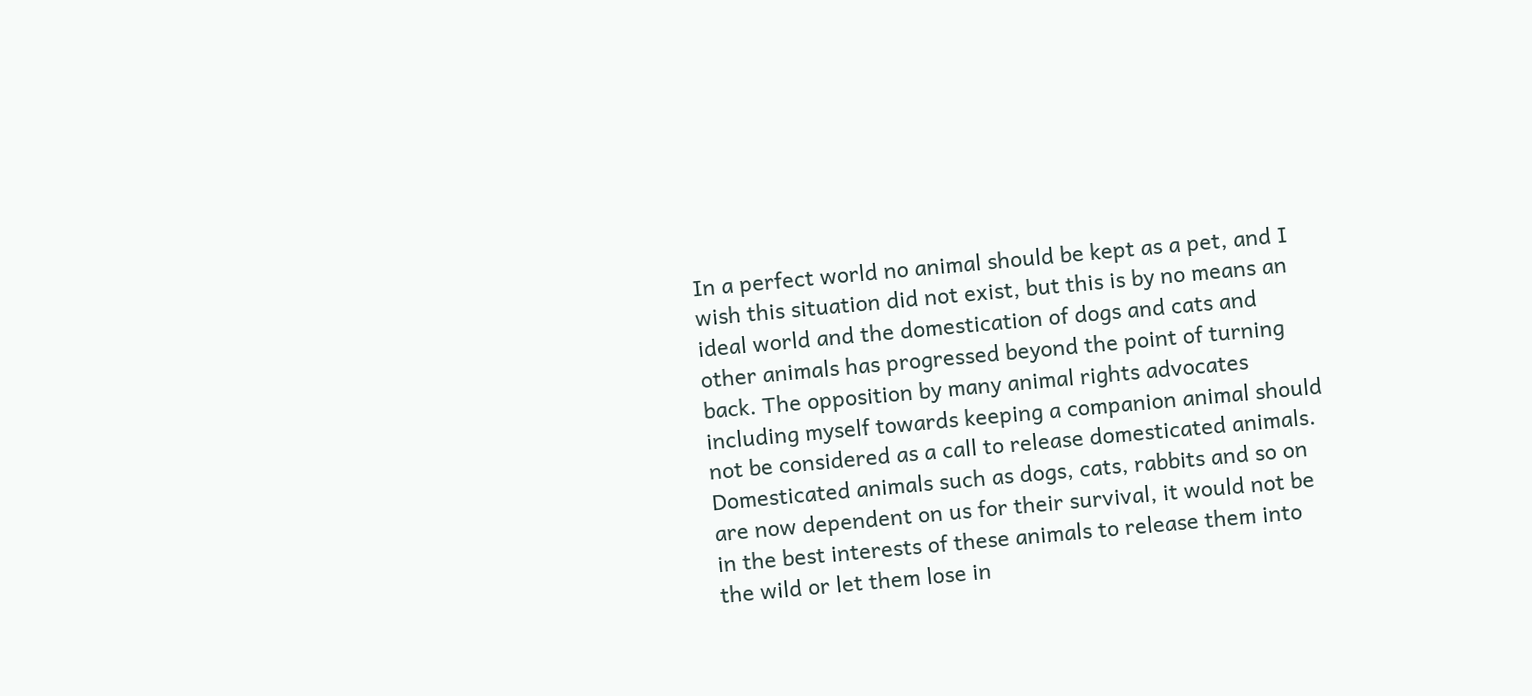In a perfect world no animal should be kept as a pet, and I wish this situation did not exist, but this is by no means an ideal world and the domestication of dogs and cats and other animals has progressed beyond the point of turning back. The opposition by many animal rights advocates including myself towards keeping a companion animal should not be considered as a call to release domesticated animals. Domesticated animals such as dogs, cats, rabbits and so on are now dependent on us for their survival, it would not be in the best interests of these animals to release them into the wild or let them lose in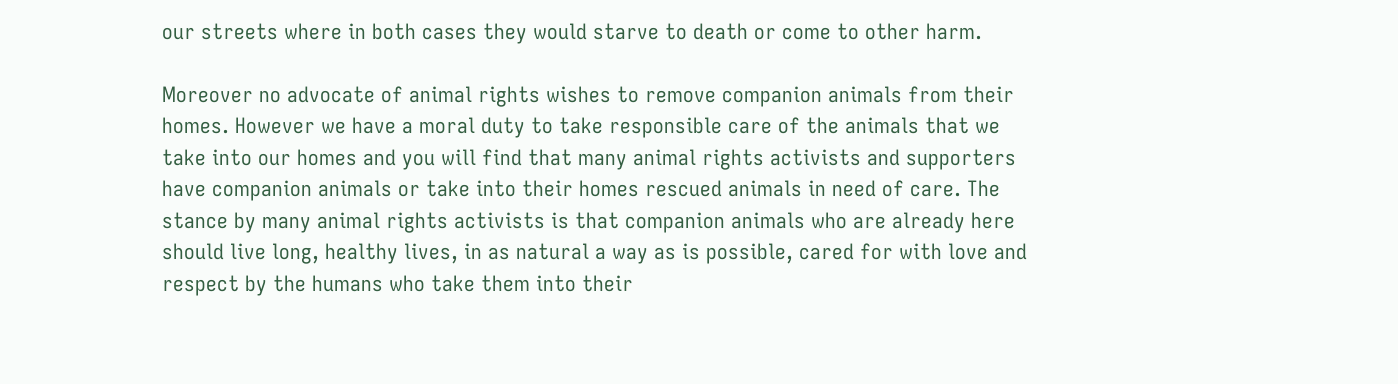our streets where in both cases they would starve to death or come to other harm.

Moreover no advocate of animal rights wishes to remove companion animals from their homes. However we have a moral duty to take responsible care of the animals that we take into our homes and you will find that many animal rights activists and supporters have companion animals or take into their homes rescued animals in need of care. The stance by many animal rights activists is that companion animals who are already here should live long, healthy lives, in as natural a way as is possible, cared for with love and respect by the humans who take them into their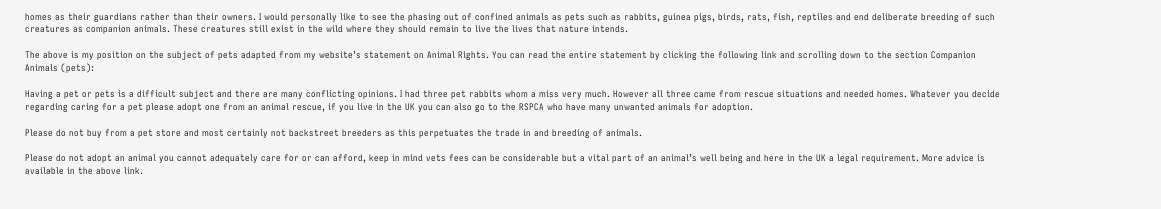homes as their guardians rather than their owners. I would personally like to see the phasing out of confined animals as pets such as rabbits, guinea pigs, birds, rats, fish, reptiles and end deliberate breeding of such creatures as companion animals. These creatures still exist in the wild where they should remain to live the lives that nature intends.

The above is my position on the subject of pets adapted from my website’s statement on Animal Rights. You can read the entire statement by clicking the following link and scrolling down to the section Companion Animals (pets):

Having a pet or pets is a difficult subject and there are many conflicting opinions. I had three pet rabbits whom a miss very much. However all three came from rescue situations and needed homes. Whatever you decide regarding caring for a pet please adopt one from an animal rescue, if you live in the UK you can also go to the RSPCA who have many unwanted animals for adoption.

Please do not buy from a pet store and most certainly not backstreet breeders as this perpetuates the trade in and breeding of animals.

Please do not adopt an animal you cannot adequately care for or can afford, keep in mind vets fees can be considerable but a vital part of an animal’s well being and here in the UK a legal requirement. More advice is available in the above link.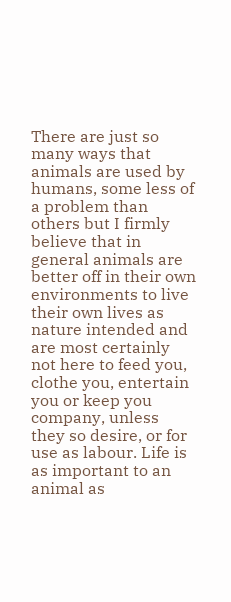There are just so many ways that animals are used by humans, some less of a problem than others but I firmly believe that in general animals are better off in their own environments to live their own lives as nature intended and are most certainly not here to feed you, clothe you, entertain you or keep you company, unless they so desire, or for use as labour. Life is as important to an animal as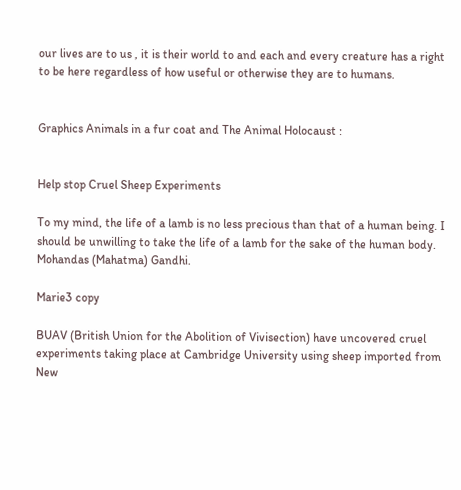our lives are to us , it is their world to and each and every creature has a right to be here regardless of how useful or otherwise they are to humans.


Graphics Animals in a fur coat and The Animal Holocaust :


Help stop Cruel Sheep Experiments

To my mind, the life of a lamb is no less precious than that of a human being. I should be unwilling to take the life of a lamb for the sake of the human body.
Mohandas (Mahatma) Gandhi.

Marie3 copy

BUAV (British Union for the Abolition of Vivisection) have uncovered cruel experiments taking place at Cambridge University using sheep imported from New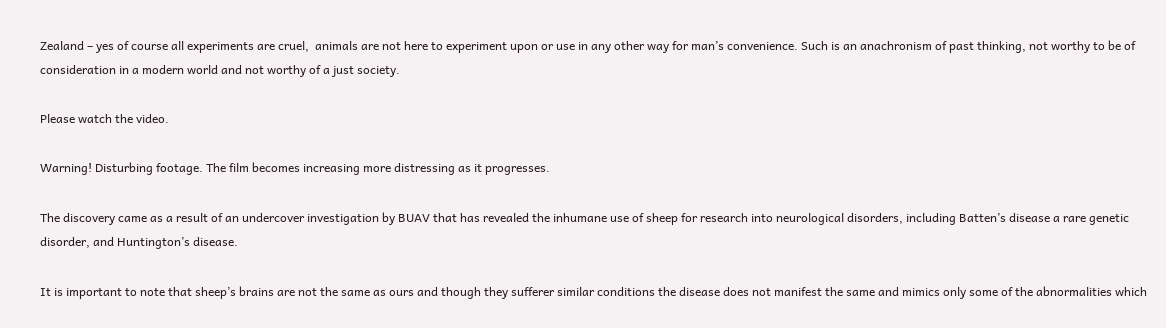Zealand – yes of course all experiments are cruel,  animals are not here to experiment upon or use in any other way for man’s convenience. Such is an anachronism of past thinking, not worthy to be of consideration in a modern world and not worthy of a just society.

Please watch the video.

Warning! Disturbing footage. The film becomes increasing more distressing as it progresses.

The discovery came as a result of an undercover investigation by BUAV that has revealed the inhumane use of sheep for research into neurological disorders, including Batten’s disease a rare genetic disorder, and Huntington’s disease.

It is important to note that sheep’s brains are not the same as ours and though they sufferer similar conditions the disease does not manifest the same and mimics only some of the abnormalities which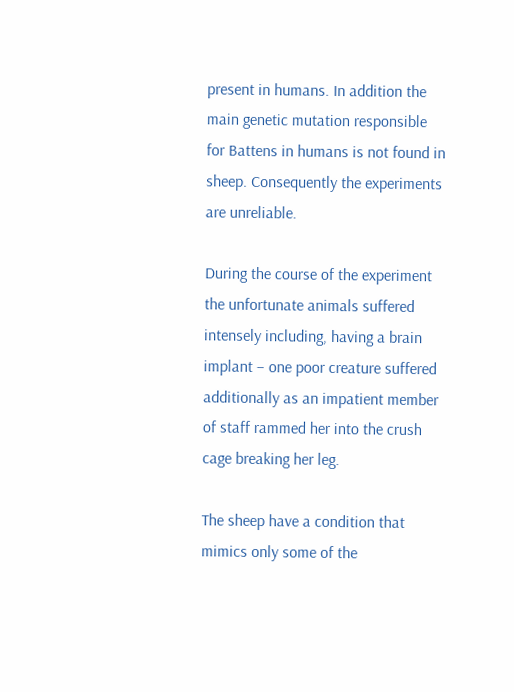present in humans. In addition the main genetic mutation responsible for Battens in humans is not found in sheep. Consequently the experiments are unreliable.

During the course of the experiment the unfortunate animals suffered intensely including, having a brain implant – one poor creature suffered additionally as an impatient member of staff rammed her into the crush cage breaking her leg.

The sheep have a condition that mimics only some of the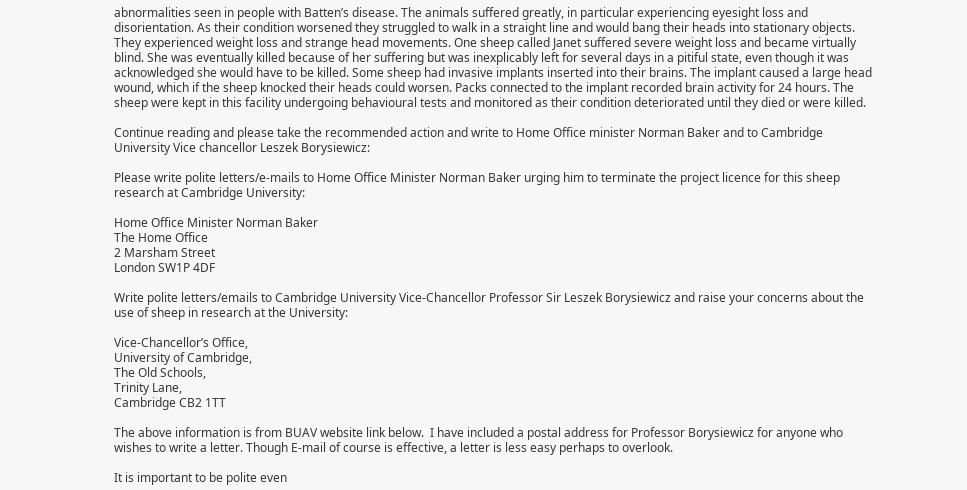abnormalities seen in people with Batten’s disease. The animals suffered greatly, in particular experiencing eyesight loss and disorientation. As their condition worsened they struggled to walk in a straight line and would bang their heads into stationary objects. They experienced weight loss and strange head movements. One sheep called Janet suffered severe weight loss and became virtually blind. She was eventually killed because of her suffering but was inexplicably left for several days in a pitiful state, even though it was acknowledged she would have to be killed. Some sheep had invasive implants inserted into their brains. The implant caused a large head wound, which if the sheep knocked their heads could worsen. Packs connected to the implant recorded brain activity for 24 hours. The sheep were kept in this facility undergoing behavioural tests and monitored as their condition deteriorated until they died or were killed.

Continue reading and please take the recommended action and write to Home Office minister Norman Baker and to Cambridge University Vice chancellor Leszek Borysiewicz:

Please write polite letters/e-mails to Home Office Minister Norman Baker urging him to terminate the project licence for this sheep research at Cambridge University:

Home Office Minister Norman Baker
The Home Office
2 Marsham Street
London SW1P 4DF

Write polite letters/emails to Cambridge University Vice-Chancellor Professor Sir Leszek Borysiewicz and raise your concerns about the use of sheep in research at the University:

Vice-Chancellor’s Office,
University of Cambridge,
The Old Schools,
Trinity Lane,
Cambridge CB2 1TT

The above information is from BUAV website link below.  I have included a postal address for Professor Borysiewicz for anyone who wishes to write a letter. Though E-mail of course is effective, a letter is less easy perhaps to overlook.

It is important to be polite even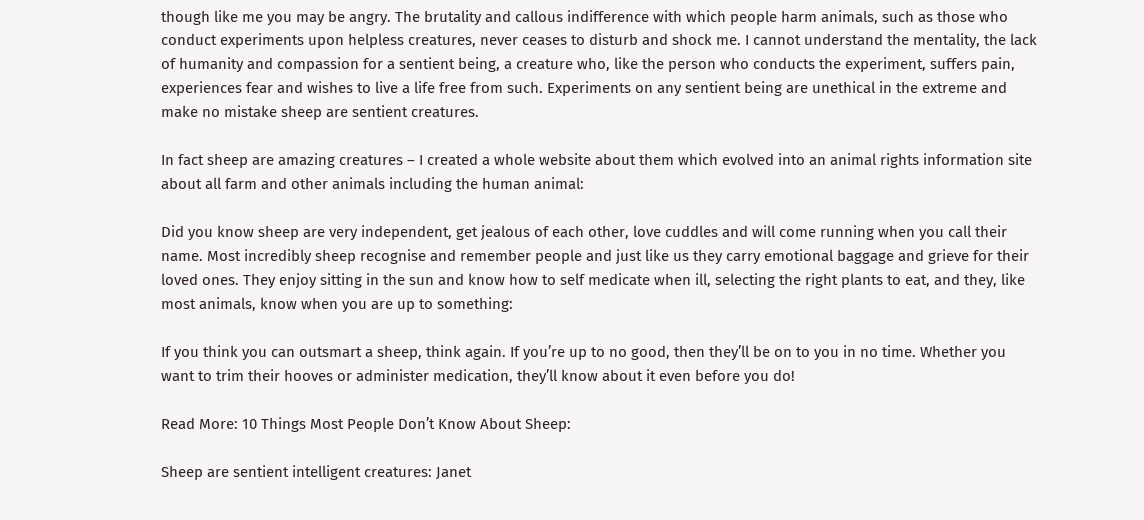though like me you may be angry. The brutality and callous indifference with which people harm animals, such as those who conduct experiments upon helpless creatures, never ceases to disturb and shock me. I cannot understand the mentality, the lack of humanity and compassion for a sentient being, a creature who, like the person who conducts the experiment, suffers pain, experiences fear and wishes to live a life free from such. Experiments on any sentient being are unethical in the extreme and make no mistake sheep are sentient creatures.

In fact sheep are amazing creatures – I created a whole website about them which evolved into an animal rights information site about all farm and other animals including the human animal:

Did you know sheep are very independent, get jealous of each other, love cuddles and will come running when you call their name. Most incredibly sheep recognise and remember people and just like us they carry emotional baggage and grieve for their loved ones. They enjoy sitting in the sun and know how to self medicate when ill, selecting the right plants to eat, and they, like most animals, know when you are up to something:

If you think you can outsmart a sheep, think again. If you’re up to no good, then they’ll be on to you in no time. Whether you want to trim their hooves or administer medication, they’ll know about it even before you do!

Read More: 10 Things Most People Don’t Know About Sheep:

Sheep are sentient intelligent creatures: Janet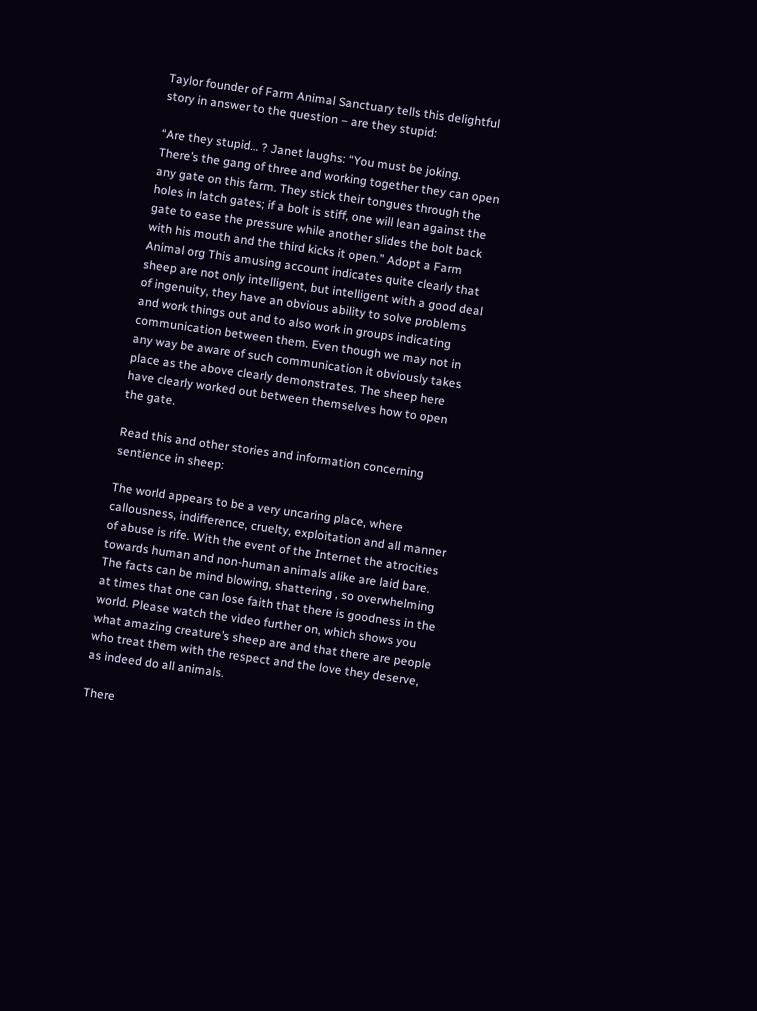Taylor founder of Farm Animal Sanctuary tells this delightful story in answer to the question – are they stupid:

“Are they stupid… ? Janet laughs: “You must be joking. There’s the gang of three and working together they can open any gate on this farm. They stick their tongues through the holes in latch gates; if a bolt is stiff, one will lean against the gate to ease the pressure while another slides the bolt back with his mouth and the third kicks it open.” Adopt a Farm Animal org This amusing account indicates quite clearly that sheep are not only intelligent, but intelligent with a good deal of ingenuity, they have an obvious ability to solve problems and work things out and to also work in groups indicating communication between them. Even though we may not in any way be aware of such communication it obviously takes place as the above clearly demonstrates. The sheep here have clearly worked out between themselves how to open the gate.

Read this and other stories and information concerning sentience in sheep:

The world appears to be a very uncaring place, where callousness, indifference, cruelty, exploitation and all manner of abuse is rife. With the event of the Internet the atrocities towards human and non-human animals alike are laid bare. The facts can be mind blowing, shattering , so overwhelming at times that one can lose faith that there is goodness in the world. Please watch the video further on, which shows you what amazing creature’s sheep are and that there are people who treat them with the respect and the love they deserve, as indeed do all animals.

There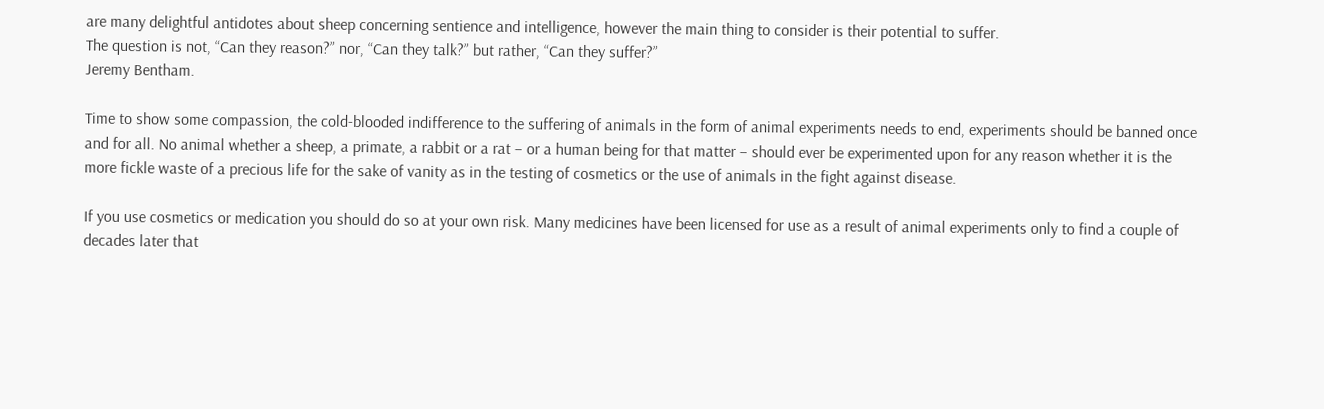are many delightful antidotes about sheep concerning sentience and intelligence, however the main thing to consider is their potential to suffer.
The question is not, “Can they reason?” nor, “Can they talk?” but rather, “Can they suffer?”
Jeremy Bentham.

Time to show some compassion, the cold-blooded indifference to the suffering of animals in the form of animal experiments needs to end, experiments should be banned once and for all. No animal whether a sheep, a primate, a rabbit or a rat – or a human being for that matter – should ever be experimented upon for any reason whether it is the more fickle waste of a precious life for the sake of vanity as in the testing of cosmetics or the use of animals in the fight against disease.

If you use cosmetics or medication you should do so at your own risk. Many medicines have been licensed for use as a result of animal experiments only to find a couple of decades later that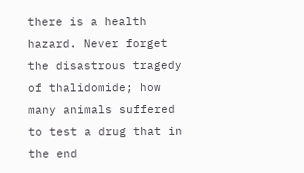there is a health hazard. Never forget the disastrous tragedy of thalidomide; how many animals suffered to test a drug that in the end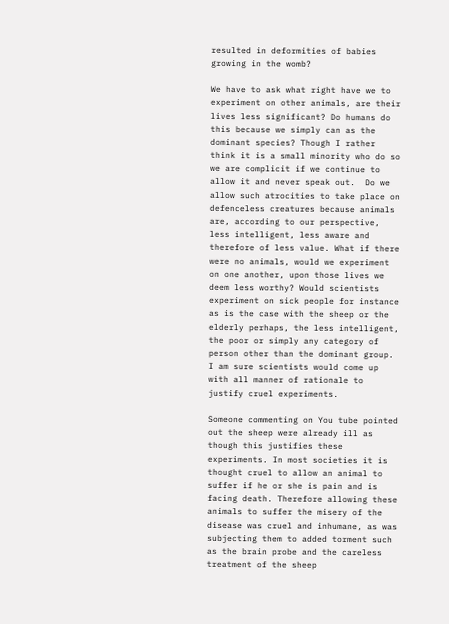resulted in deformities of babies growing in the womb?

We have to ask what right have we to experiment on other animals, are their lives less significant? Do humans do this because we simply can as the dominant species? Though I rather think it is a small minority who do so we are complicit if we continue to allow it and never speak out.  Do we allow such atrocities to take place on defenceless creatures because animals are, according to our perspective,  less intelligent, less aware and therefore of less value. What if there were no animals, would we experiment on one another, upon those lives we deem less worthy? Would scientists experiment on sick people for instance as is the case with the sheep or the elderly perhaps, the less intelligent, the poor or simply any category of person other than the dominant group. I am sure scientists would come up with all manner of rationale to justify cruel experiments.

Someone commenting on You tube pointed out the sheep were already ill as though this justifies these experiments. In most societies it is thought cruel to allow an animal to suffer if he or she is pain and is facing death. Therefore allowing these animals to suffer the misery of the disease was cruel and inhumane, as was subjecting them to added torment such as the brain probe and the careless treatment of the sheep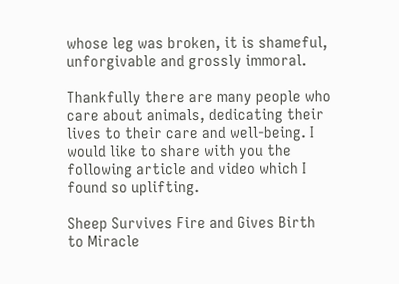whose leg was broken, it is shameful, unforgivable and grossly immoral.

Thankfully there are many people who care about animals, dedicating their lives to their care and well-being. I would like to share with you the following article and video which I found so uplifting.

Sheep Survives Fire and Gives Birth to Miracle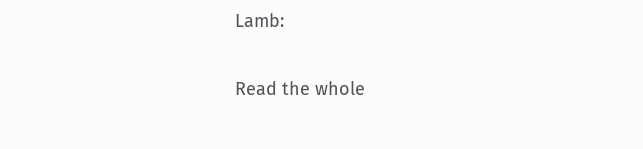Lamb:

Read the whole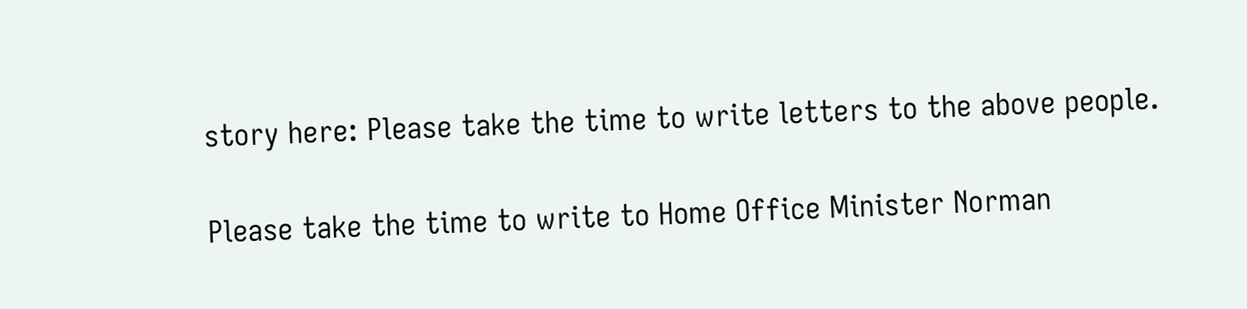story here: Please take the time to write letters to the above people.

Please take the time to write to Home Office Minister Norman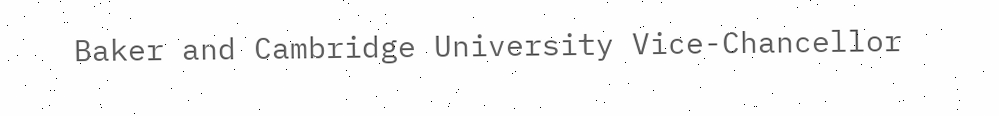Baker and Cambridge University Vice-Chancellor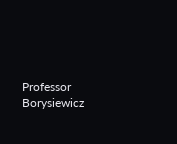Professor Borysiewicz